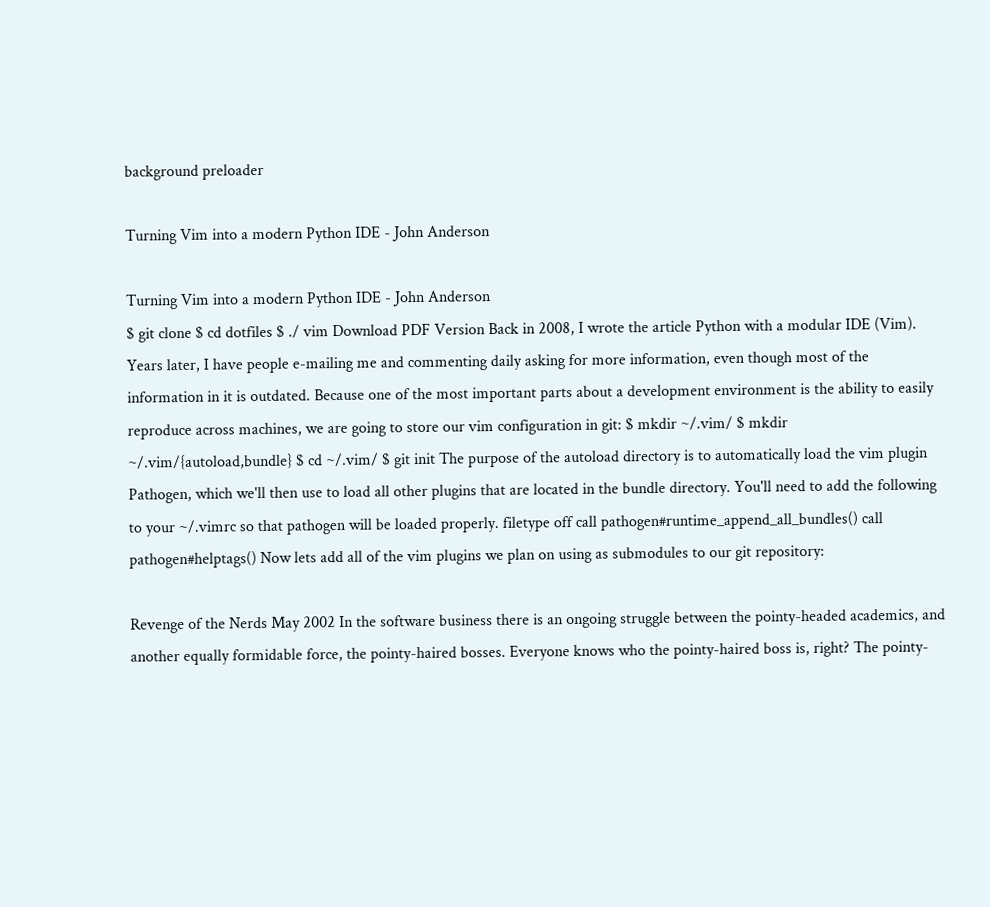background preloader

Turning Vim into a modern Python IDE - John Anderson

Turning Vim into a modern Python IDE - John Anderson
$ git clone $ cd dotfiles $ ./ vim Download PDF Version Back in 2008, I wrote the article Python with a modular IDE (Vim). Years later, I have people e-mailing me and commenting daily asking for more information, even though most of the information in it is outdated. Because one of the most important parts about a development environment is the ability to easily reproduce across machines, we are going to store our vim configuration in git: $ mkdir ~/.vim/ $ mkdir ~/.vim/{autoload,bundle} $ cd ~/.vim/ $ git init The purpose of the autoload directory is to automatically load the vim plugin Pathogen, which we'll then use to load all other plugins that are located in the bundle directory. You'll need to add the following to your ~/.vimrc so that pathogen will be loaded properly. filetype off call pathogen#runtime_append_all_bundles() call pathogen#helptags() Now lets add all of the vim plugins we plan on using as submodules to our git repository:

Revenge of the Nerds May 2002 In the software business there is an ongoing struggle between the pointy-headed academics, and another equally formidable force, the pointy-haired bosses. Everyone knows who the pointy-haired boss is, right? The pointy-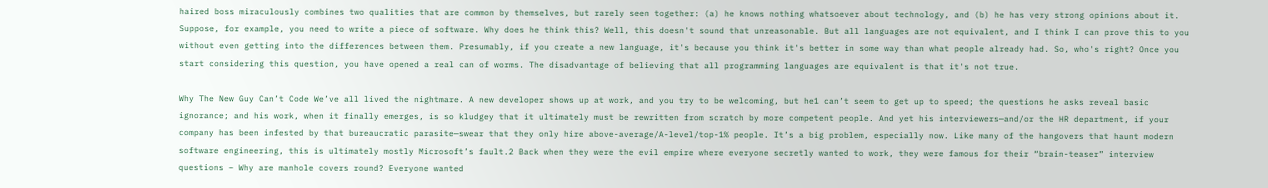haired boss miraculously combines two qualities that are common by themselves, but rarely seen together: (a) he knows nothing whatsoever about technology, and (b) he has very strong opinions about it. Suppose, for example, you need to write a piece of software. Why does he think this? Well, this doesn't sound that unreasonable. But all languages are not equivalent, and I think I can prove this to you without even getting into the differences between them. Presumably, if you create a new language, it's because you think it's better in some way than what people already had. So, who's right? Once you start considering this question, you have opened a real can of worms. The disadvantage of believing that all programming languages are equivalent is that it's not true.

Why The New Guy Can’t Code We’ve all lived the nightmare. A new developer shows up at work, and you try to be welcoming, but he1 can’t seem to get up to speed; the questions he asks reveal basic ignorance; and his work, when it finally emerges, is so kludgey that it ultimately must be rewritten from scratch by more competent people. And yet his interviewers—and/or the HR department, if your company has been infested by that bureaucratic parasite—swear that they only hire above-average/A-level/top-1% people. It’s a big problem, especially now. Like many of the hangovers that haunt modern software engineering, this is ultimately mostly Microsoft’s fault.2 Back when they were the evil empire where everyone secretly wanted to work, they were famous for their “brain-teaser” interview questions – Why are manhole covers round? Everyone wanted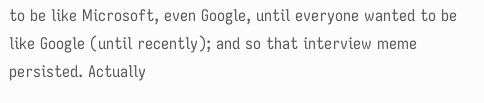to be like Microsoft, even Google, until everyone wanted to be like Google (until recently); and so that interview meme persisted. Actually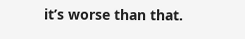it’s worse than that.